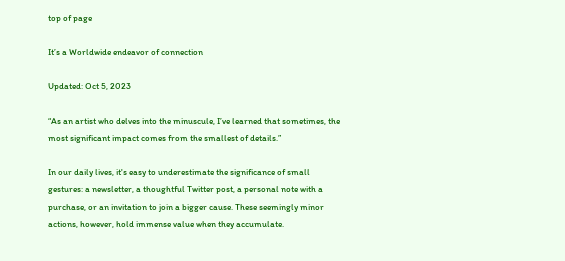top of page

It’s a Worldwide endeavor of connection

Updated: Oct 5, 2023

“As an artist who delves into the minuscule, I’ve learned that sometimes, the most significant impact comes from the smallest of details.”

In our daily lives, it's easy to underestimate the significance of small gestures: a newsletter, a thoughtful Twitter post, a personal note with a purchase, or an invitation to join a bigger cause. These seemingly minor actions, however, hold immense value when they accumulate.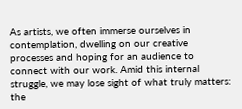As artists, we often immerse ourselves in contemplation, dwelling on our creative processes and hoping for an audience to connect with our work. Amid this internal struggle, we may lose sight of what truly matters: the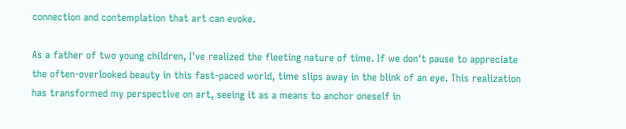connection and contemplation that art can evoke.

As a father of two young children, I've realized the fleeting nature of time. If we don't pause to appreciate the often-overlooked beauty in this fast-paced world, time slips away in the blink of an eye. This realization has transformed my perspective on art, seeing it as a means to anchor oneself in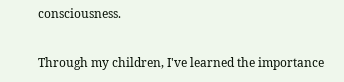consciousness.

Through my children, I've learned the importance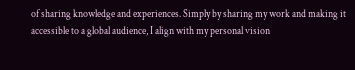of sharing knowledge and experiences. Simply by sharing my work and making it accessible to a global audience, I align with my personal vision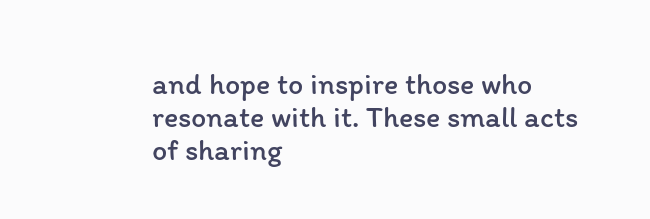and hope to inspire those who resonate with it. These small acts of sharing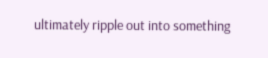ultimately ripple out into something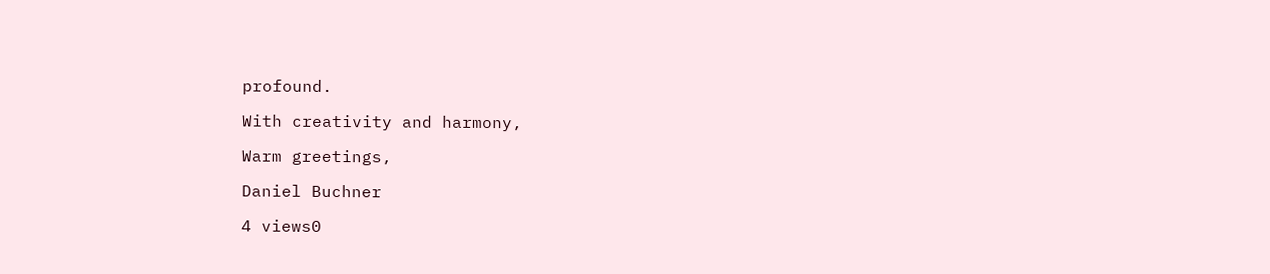profound.

With creativity and harmony,

Warm greetings,

Daniel Buchner

4 views0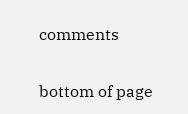comments


bottom of page